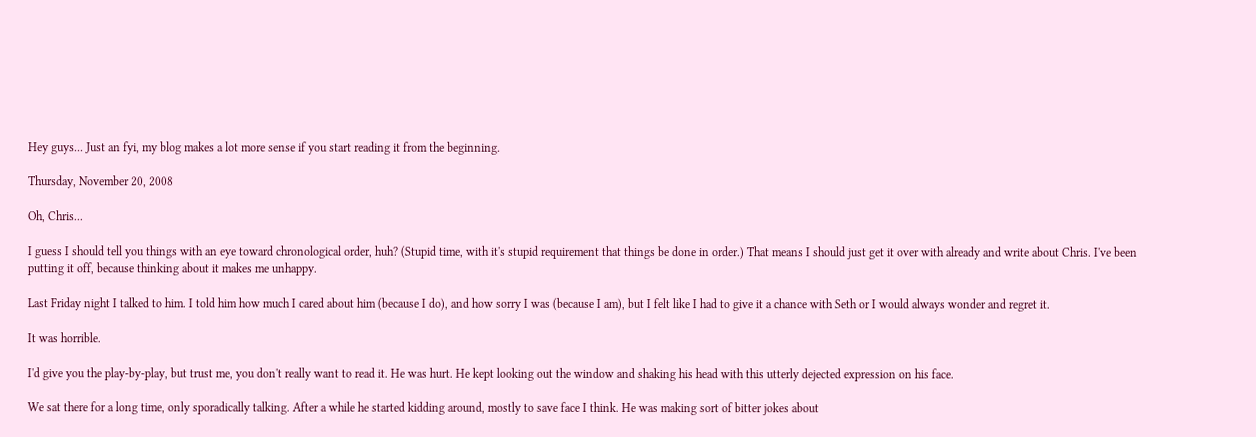Hey guys... Just an fyi, my blog makes a lot more sense if you start reading it from the beginning.

Thursday, November 20, 2008

Oh, Chris...

I guess I should tell you things with an eye toward chronological order, huh? (Stupid time, with it's stupid requirement that things be done in order.) That means I should just get it over with already and write about Chris. I've been putting it off, because thinking about it makes me unhappy.

Last Friday night I talked to him. I told him how much I cared about him (because I do), and how sorry I was (because I am), but I felt like I had to give it a chance with Seth or I would always wonder and regret it.

It was horrible.

I'd give you the play-by-play, but trust me, you don't really want to read it. He was hurt. He kept looking out the window and shaking his head with this utterly dejected expression on his face.

We sat there for a long time, only sporadically talking. After a while he started kidding around, mostly to save face I think. He was making sort of bitter jokes about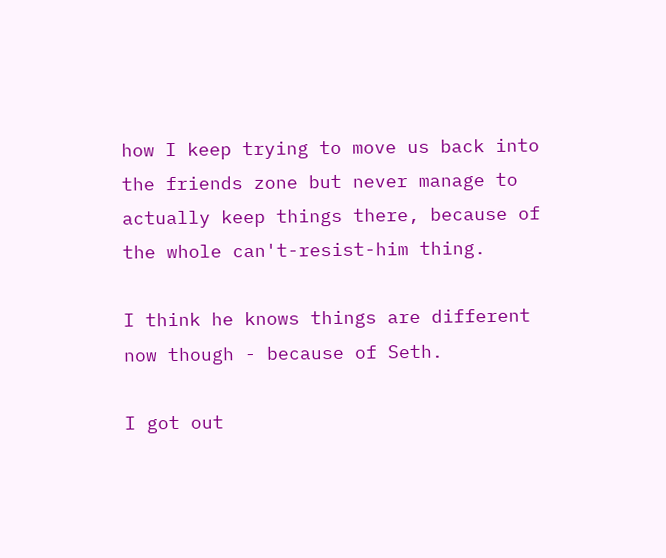how I keep trying to move us back into the friends zone but never manage to actually keep things there, because of the whole can't-resist-him thing.

I think he knows things are different now though - because of Seth.

I got out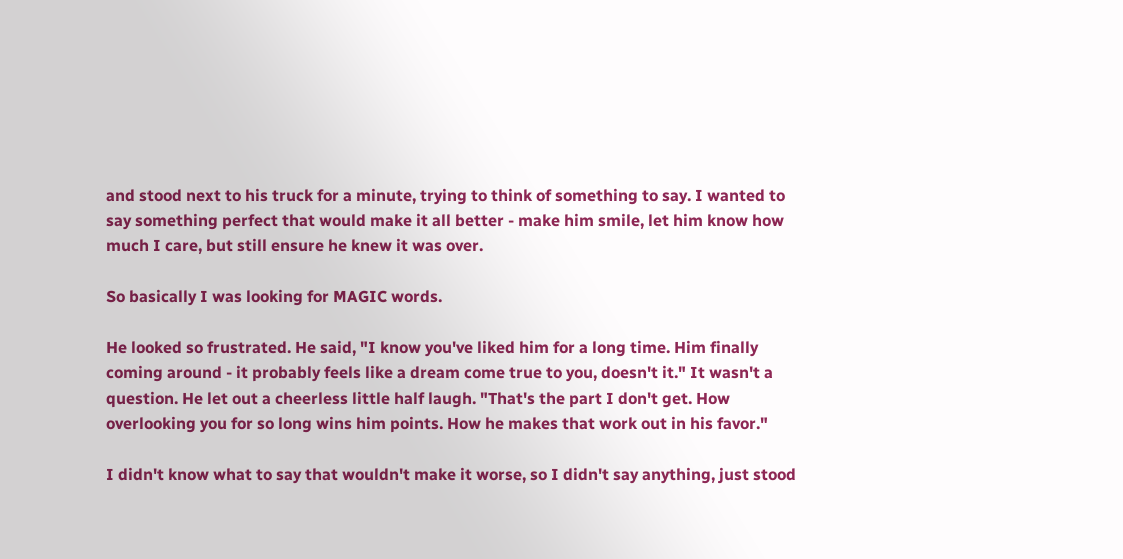and stood next to his truck for a minute, trying to think of something to say. I wanted to say something perfect that would make it all better - make him smile, let him know how much I care, but still ensure he knew it was over.

So basically I was looking for MAGIC words.

He looked so frustrated. He said, "I know you've liked him for a long time. Him finally coming around - it probably feels like a dream come true to you, doesn't it." It wasn't a question. He let out a cheerless little half laugh. "That's the part I don't get. How overlooking you for so long wins him points. How he makes that work out in his favor."

I didn't know what to say that wouldn't make it worse, so I didn't say anything, just stood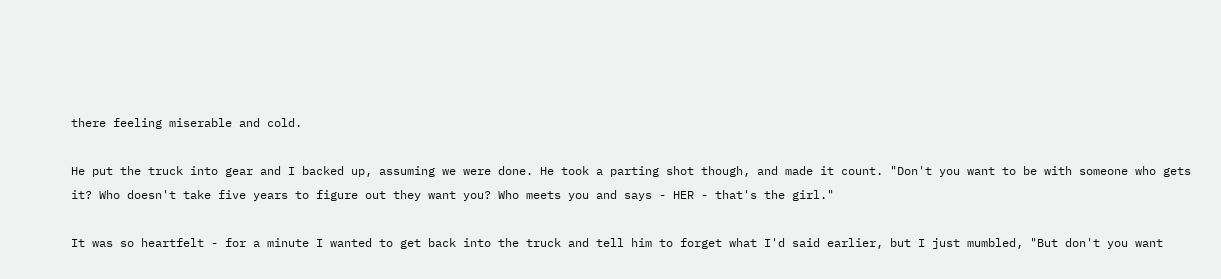there feeling miserable and cold.

He put the truck into gear and I backed up, assuming we were done. He took a parting shot though, and made it count. "Don't you want to be with someone who gets it? Who doesn't take five years to figure out they want you? Who meets you and says - HER - that's the girl."

It was so heartfelt - for a minute I wanted to get back into the truck and tell him to forget what I'd said earlier, but I just mumbled, "But don't you want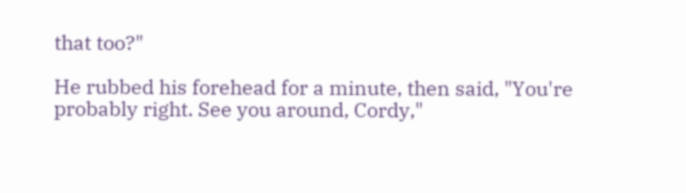that too?"

He rubbed his forehead for a minute, then said, "You're probably right. See you around, Cordy,"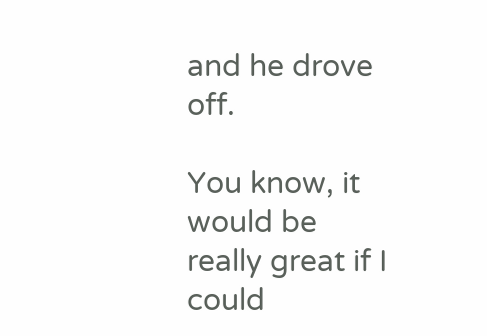and he drove off.

You know, it would be really great if I could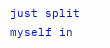just split myself in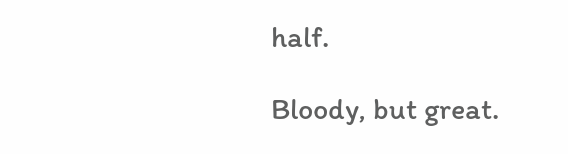half.

Bloody, but great.